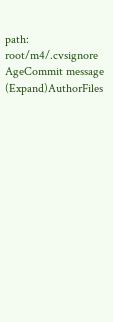path: root/m4/.cvsignore
AgeCommit message (Expand)AuthorFiles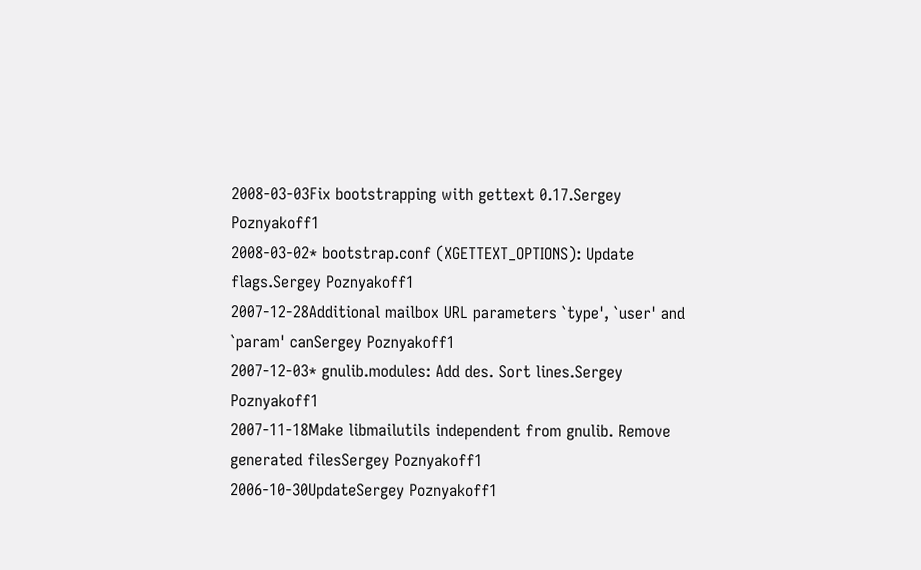2008-03-03Fix bootstrapping with gettext 0.17.Sergey Poznyakoff1
2008-03-02* bootstrap.conf (XGETTEXT_OPTIONS): Update flags.Sergey Poznyakoff1
2007-12-28Additional mailbox URL parameters `type', `user' and `param' canSergey Poznyakoff1
2007-12-03* gnulib.modules: Add des. Sort lines.Sergey Poznyakoff1
2007-11-18Make libmailutils independent from gnulib. Remove generated filesSergey Poznyakoff1
2006-10-30UpdateSergey Poznyakoff1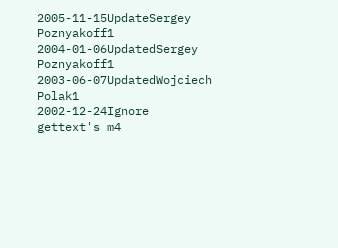2005-11-15UpdateSergey Poznyakoff1
2004-01-06UpdatedSergey Poznyakoff1
2003-06-07UpdatedWojciech Polak1
2002-12-24Ignore gettext's m4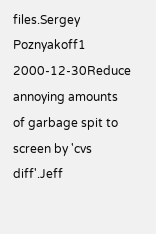files.Sergey Poznyakoff1
2000-12-30Reduce annoying amounts of garbage spit to screen by 'cvs diff'.Jeff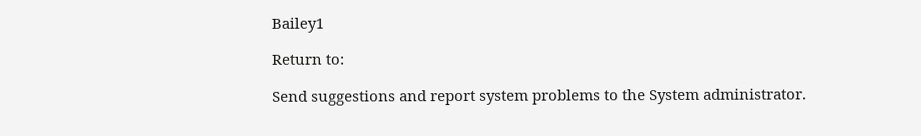Bailey1

Return to:

Send suggestions and report system problems to the System administrator.